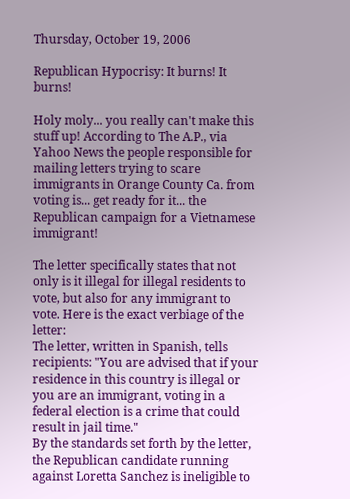Thursday, October 19, 2006

Republican Hypocrisy: It burns! It burns!

Holy moly... you really can't make this stuff up! According to The A.P., via Yahoo News the people responsible for mailing letters trying to scare immigrants in Orange County Ca. from voting is... get ready for it... the Republican campaign for a Vietnamese immigrant!

The letter specifically states that not only is it illegal for illegal residents to vote, but also for any immigrant to vote. Here is the exact verbiage of the letter:
The letter, written in Spanish, tells recipients: "You are advised that if your residence in this country is illegal or you are an immigrant, voting in a federal election is a crime that could result in jail time."
By the standards set forth by the letter, the Republican candidate running against Loretta Sanchez is ineligible to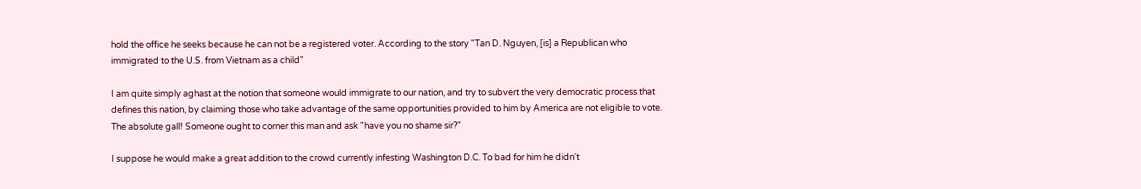hold the office he seeks because he can not be a registered voter. According to the story "Tan D. Nguyen, [is] a Republican who immigrated to the U.S. from Vietnam as a child"

I am quite simply aghast at the notion that someone would immigrate to our nation, and try to subvert the very democratic process that defines this nation, by claiming those who take advantage of the same opportunities provided to him by America are not eligible to vote. The absolute gall! Someone ought to corner this man and ask "have you no shame sir?"

I suppose he would make a great addition to the crowd currently infesting Washington D.C. To bad for him he didn't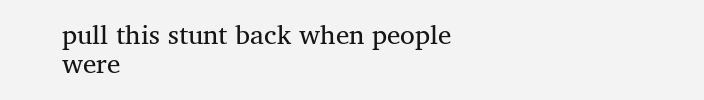pull this stunt back when people were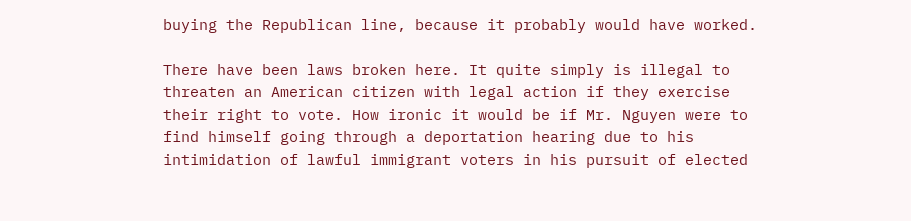buying the Republican line, because it probably would have worked.

There have been laws broken here. It quite simply is illegal to threaten an American citizen with legal action if they exercise their right to vote. How ironic it would be if Mr. Nguyen were to find himself going through a deportation hearing due to his intimidation of lawful immigrant voters in his pursuit of elected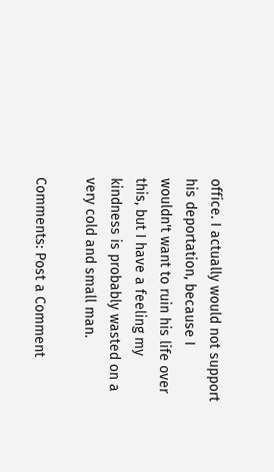office. I actually would not support his deportation, because I wouldn't want to ruin his life over this, but I have a feeling my kindness is probably wasted on a very cold and small man.

Comments: Post a Comment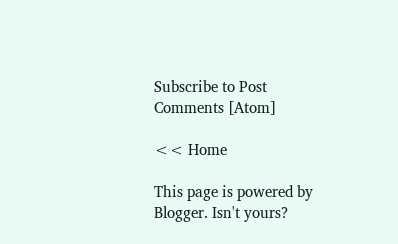Subscribe to Post Comments [Atom]

<< Home

This page is powered by Blogger. Isn't yours?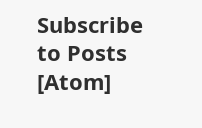Subscribe to Posts [Atom]